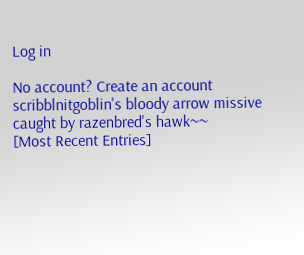Log in

No account? Create an account
scribblnitgoblin's bloody arrow missive caught by razenbred's hawk~~
[Most Recent Entries]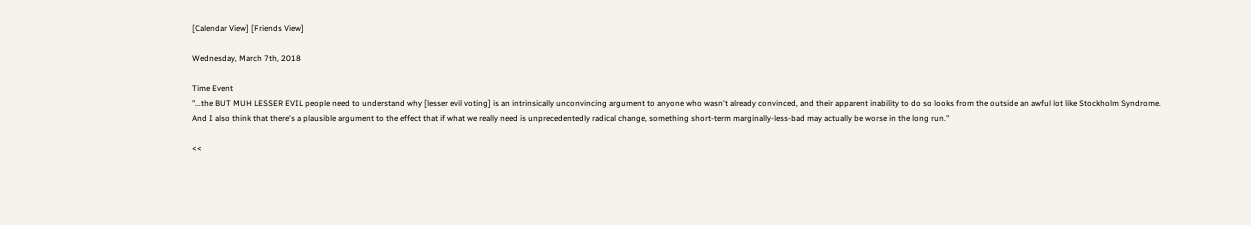[Calendar View] [Friends View]

Wednesday, March 7th, 2018

Time Event
"...the BUT MUH LESSER EVIL people need to understand why [lesser evil voting] is an intrinsically unconvincing argument to anyone who wasn't already convinced, and their apparent inability to do so looks from the outside an awful lot like Stockholm Syndrome. And I also think that there's a plausible argument to the effect that if what we really need is unprecedentedly radical change, something short-term marginally-less-bad may actually be worse in the long run."

<<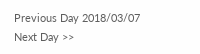Previous Day 2018/03/07
Next Day >>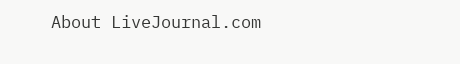About LiveJournal.com